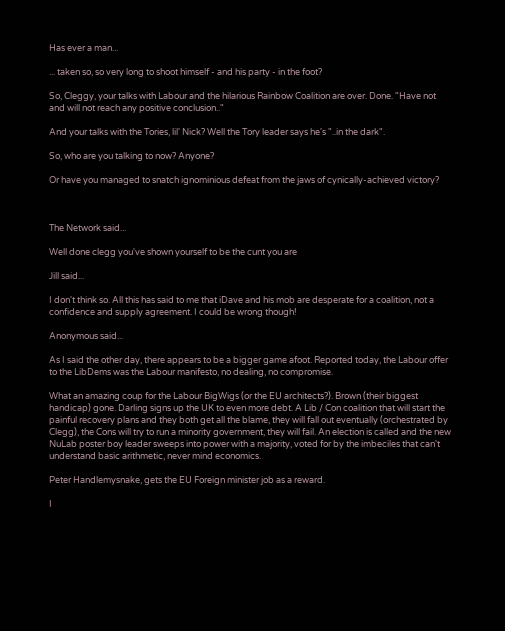Has ever a man...

... taken so, so very long to shoot himself - and his party - in the foot?

So, Cleggy, your talks with Labour and the hilarious Rainbow Coalition are over. Done. "Have not and will not reach any positive conclusion.."

And your talks with the Tories, lil' Nick? Well the Tory leader says he's "..in the dark".

So, who are you talking to now? Anyone?

Or have you managed to snatch ignominious defeat from the jaws of cynically-achieved victory?



The Network said...

Well done clegg you've shown yourself to be the cunt you are

Jill said...

I don't think so. All this has said to me that iDave and his mob are desperate for a coalition, not a confidence and supply agreement. I could be wrong though!

Anonymous said...

As I said the other day, there appears to be a bigger game afoot. Reported today, the Labour offer to the LibDems was the Labour manifesto, no dealing, no compromise.

What an amazing coup for the Labour BigWigs (or the EU architects?). Brown (their biggest handicap) gone. Darling signs up the UK to even more debt. A Lib / Con coalition that will start the painful recovery plans and they both get all the blame, they will fall out eventually (orchestrated by Clegg), the Cons will try to run a minority government, they will fail. An election is called and the new NuLab poster boy leader sweeps into power with a majority, voted for by the imbeciles that can't understand basic arithmetic, never mind economics.

Peter Handlemysnake, gets the EU Foreign minister job as a reward.

I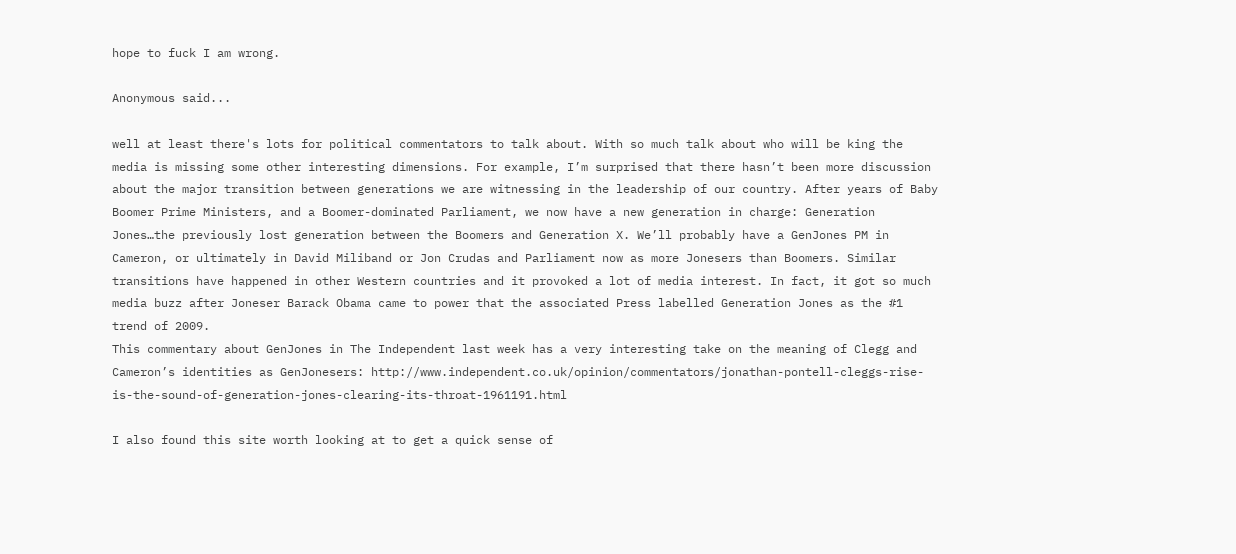hope to fuck I am wrong.

Anonymous said...

well at least there's lots for political commentators to talk about. With so much talk about who will be king the media is missing some other interesting dimensions. For example, I’m surprised that there hasn’t been more discussion about the major transition between generations we are witnessing in the leadership of our country. After years of Baby Boomer Prime Ministers, and a Boomer-dominated Parliament, we now have a new generation in charge: Generation Jones…the previously lost generation between the Boomers and Generation X. We’ll probably have a GenJones PM in Cameron, or ultimately in David Miliband or Jon Crudas and Parliament now as more Jonesers than Boomers. Similar transitions have happened in other Western countries and it provoked a lot of media interest. In fact, it got so much media buzz after Joneser Barack Obama came to power that the associated Press labelled Generation Jones as the #1 trend of 2009.
This commentary about GenJones in The Independent last week has a very interesting take on the meaning of Clegg and Cameron’s identities as GenJonesers: http://www.independent.co.uk/opinion/commentators/jonathan-pontell-cleggs-rise-is-the-sound-of-generation-jones-clearing-its-throat-1961191.html

I also found this site worth looking at to get a quick sense of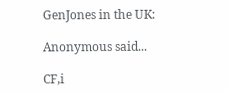GenJones in the UK:

Anonymous said...

CF,i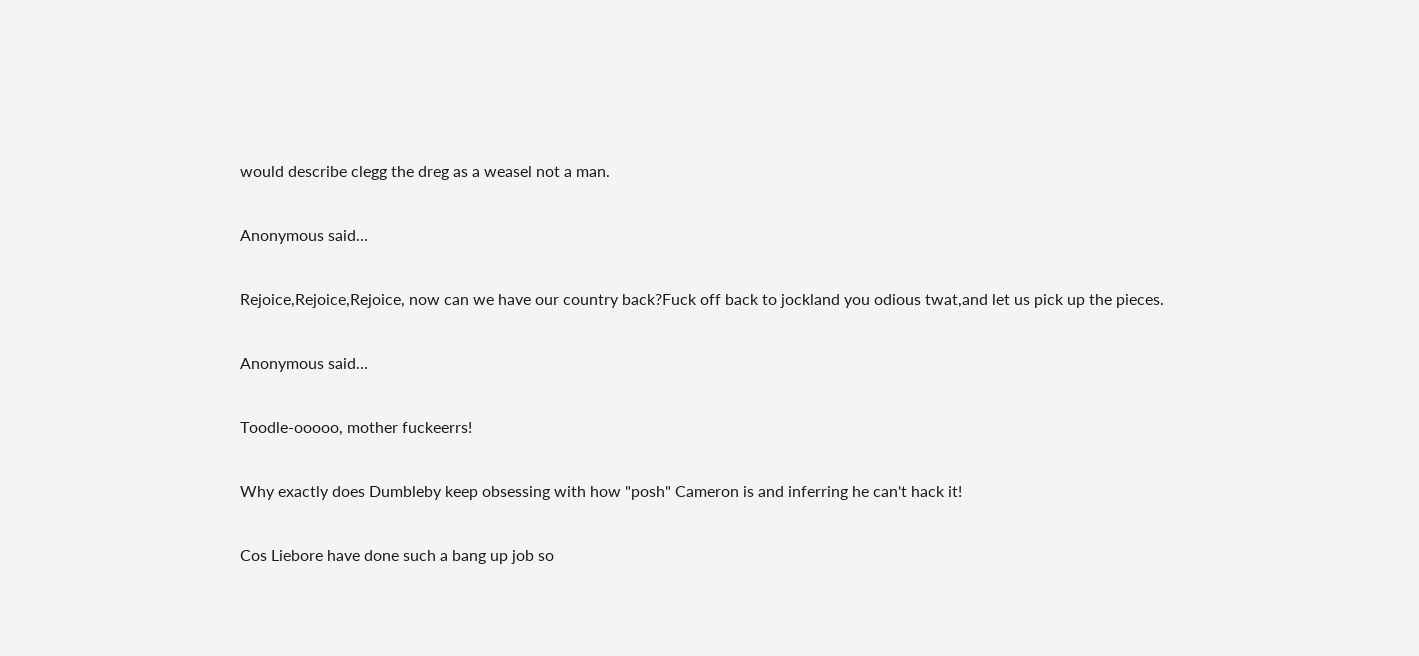would describe clegg the dreg as a weasel not a man.

Anonymous said...

Rejoice,Rejoice,Rejoice, now can we have our country back?Fuck off back to jockland you odious twat,and let us pick up the pieces.

Anonymous said...

Toodle-ooooo, mother fuckeerrs!

Why exactly does Dumbleby keep obsessing with how "posh" Cameron is and inferring he can't hack it!

Cos Liebore have done such a bang up job so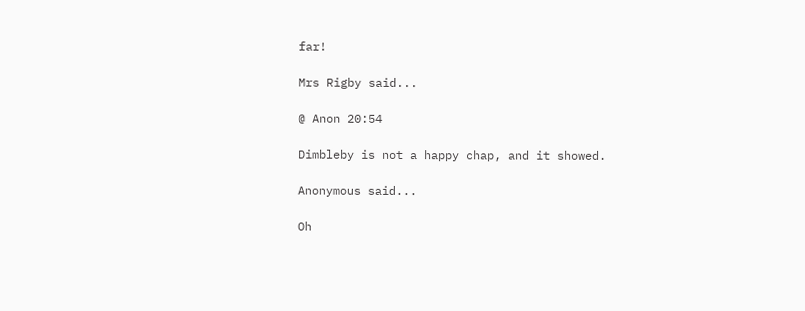far!

Mrs Rigby said...

@ Anon 20:54

Dimbleby is not a happy chap, and it showed.

Anonymous said...

Oh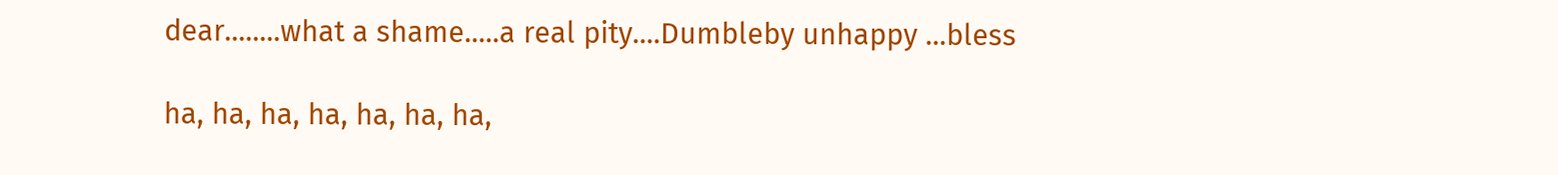dear........what a shame.....a real pity....Dumbleby unhappy ...bless

ha, ha, ha, ha, ha, ha, ha,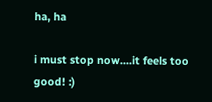ha, ha

i must stop now....it feels too good! :)